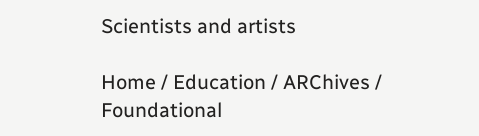Scientists and artists

Home / Education / ARChives / Foundational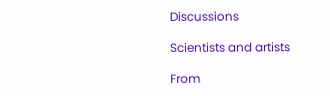Discussions

Scientists and artists

From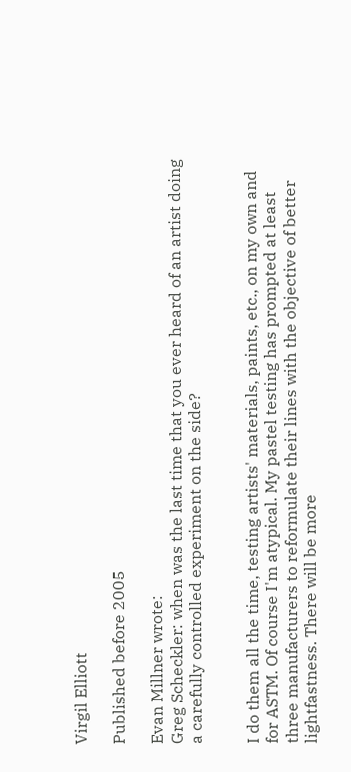Virgil Elliott

Published before 2005

Evan Millner wrote:
Greg Scheckler: when was the last time that you ever heard of an artist doing a carefully controlled experiment on the side?


I do them all the time, testing artists' materials, paints, etc., on my own and for ASTM. Of course I'm atypical. My pastel testing has prompted at least three manufacturers to reformulate their lines with the objective of better lightfastness. There will be more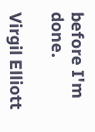before I'm done.

Virgil Elliott